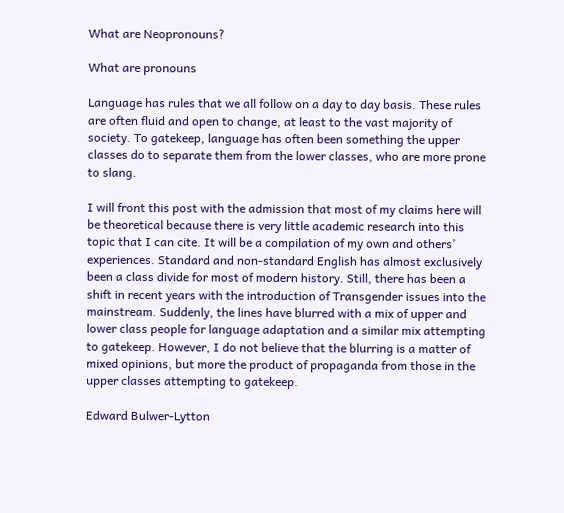What are Neopronouns?

What are pronouns

Language has rules that we all follow on a day to day basis. These rules are often fluid and open to change, at least to the vast majority of society. To gatekeep, language has often been something the upper classes do to separate them from the lower classes, who are more prone to slang.

I will front this post with the admission that most of my claims here will be theoretical because there is very little academic research into this topic that I can cite. It will be a compilation of my own and others’ experiences. Standard and non-standard English has almost exclusively been a class divide for most of modern history. Still, there has been a shift in recent years with the introduction of Transgender issues into the mainstream. Suddenly, the lines have blurred with a mix of upper and lower class people for language adaptation and a similar mix attempting to gatekeep. However, I do not believe that the blurring is a matter of mixed opinions, but more the product of propaganda from those in the upper classes attempting to gatekeep.

Edward Bulwer-Lytton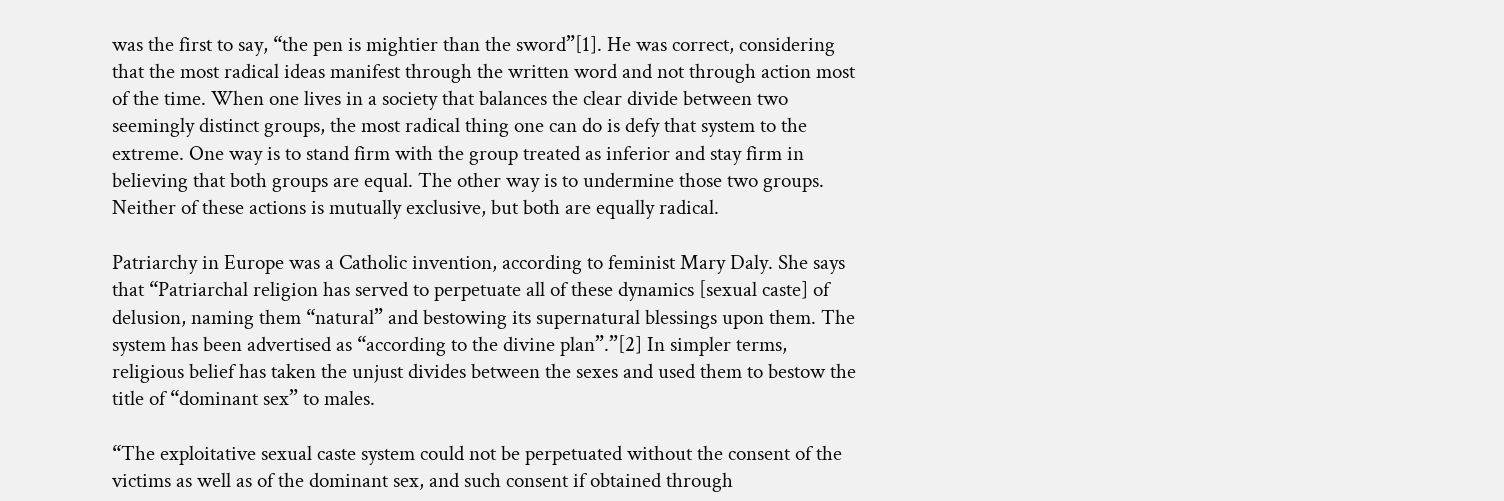was the first to say, “the pen is mightier than the sword”[1]. He was correct, considering that the most radical ideas manifest through the written word and not through action most of the time. When one lives in a society that balances the clear divide between two seemingly distinct groups, the most radical thing one can do is defy that system to the extreme. One way is to stand firm with the group treated as inferior and stay firm in believing that both groups are equal. The other way is to undermine those two groups. Neither of these actions is mutually exclusive, but both are equally radical.

Patriarchy in Europe was a Catholic invention, according to feminist Mary Daly. She says that “Patriarchal religion has served to perpetuate all of these dynamics [sexual caste] of delusion, naming them “natural” and bestowing its supernatural blessings upon them. The system has been advertised as “according to the divine plan”.”[2] In simpler terms, religious belief has taken the unjust divides between the sexes and used them to bestow the title of “dominant sex” to males.

“The exploitative sexual caste system could not be perpetuated without the consent of the victims as well as of the dominant sex, and such consent if obtained through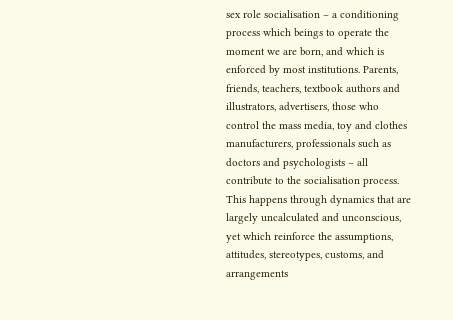sex role socialisation – a conditioning process which beings to operate the moment we are born, and which is enforced by most institutions. Parents, friends, teachers, textbook authors and illustrators, advertisers, those who control the mass media, toy and clothes manufacturers, professionals such as doctors and psychologists – all contribute to the socialisation process. This happens through dynamics that are largely uncalculated and unconscious, yet which reinforce the assumptions, attitudes, stereotypes, customs, and arrangements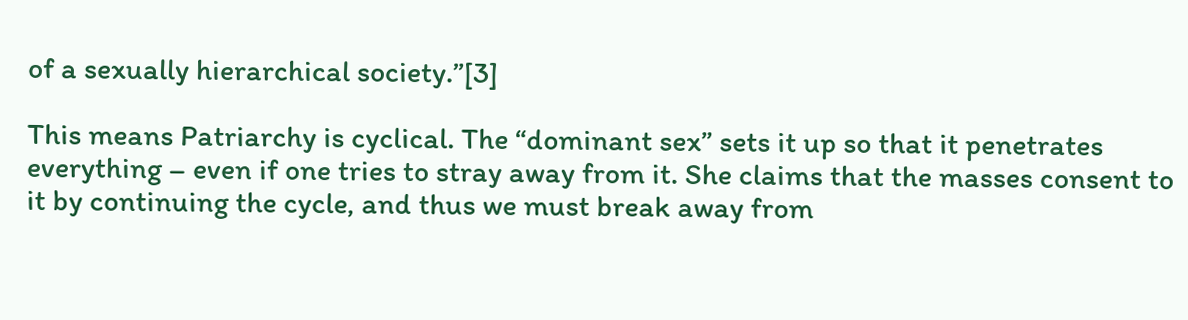of a sexually hierarchical society.”[3]

This means Patriarchy is cyclical. The “dominant sex” sets it up so that it penetrates everything – even if one tries to stray away from it. She claims that the masses consent to it by continuing the cycle, and thus we must break away from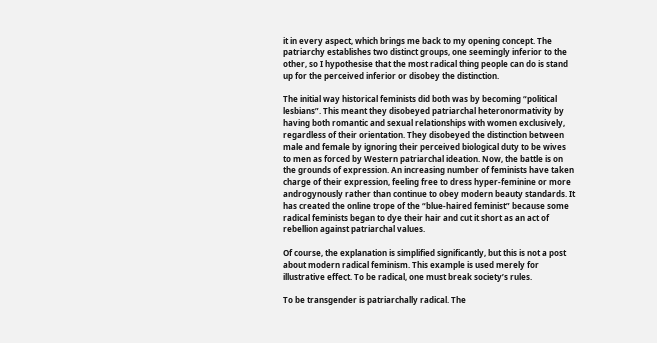it in every aspect, which brings me back to my opening concept. The patriarchy establishes two distinct groups, one seemingly inferior to the other, so I hypothesise that the most radical thing people can do is stand up for the perceived inferior or disobey the distinction.

The initial way historical feminists did both was by becoming “political lesbians”. This meant they disobeyed patriarchal heteronormativity by having both romantic and sexual relationships with women exclusively, regardless of their orientation. They disobeyed the distinction between male and female by ignoring their perceived biological duty to be wives to men as forced by Western patriarchal ideation. Now, the battle is on the grounds of expression. An increasing number of feminists have taken charge of their expression, feeling free to dress hyper-feminine or more androgynously rather than continue to obey modern beauty standards. It has created the online trope of the “blue-haired feminist” because some radical feminists began to dye their hair and cut it short as an act of rebellion against patriarchal values.

Of course, the explanation is simplified significantly, but this is not a post about modern radical feminism. This example is used merely for illustrative effect. To be radical, one must break society’s rules.

To be transgender is patriarchally radical. The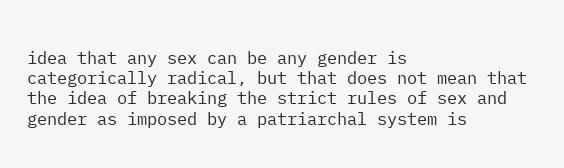idea that any sex can be any gender is categorically radical, but that does not mean that the idea of breaking the strict rules of sex and gender as imposed by a patriarchal system is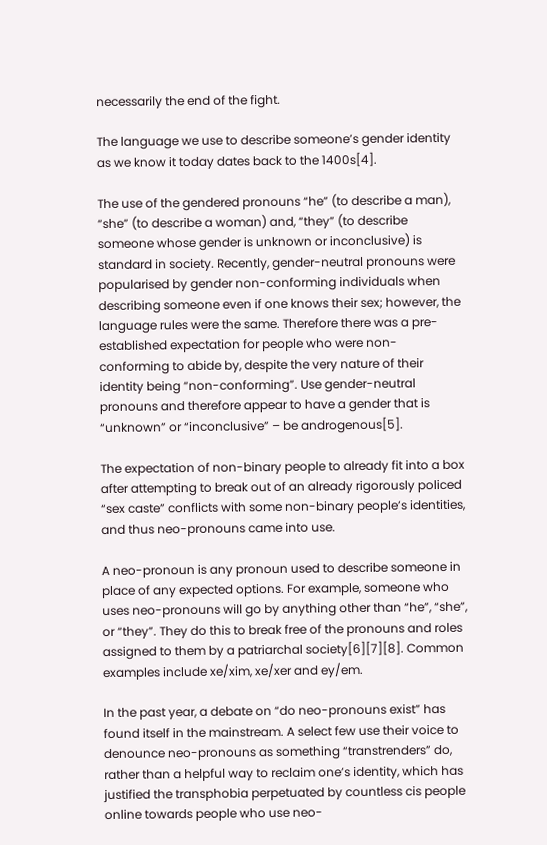necessarily the end of the fight.

The language we use to describe someone’s gender identity as we know it today dates back to the 1400s[4].

The use of the gendered pronouns “he” (to describe a man), “she” (to describe a woman) and, “they” (to describe someone whose gender is unknown or inconclusive) is standard in society. Recently, gender-neutral pronouns were popularised by gender non-conforming individuals when describing someone even if one knows their sex; however, the language rules were the same. Therefore there was a pre-established expectation for people who were non-conforming to abide by, despite the very nature of their identity being “non-conforming”. Use gender-neutral pronouns and therefore appear to have a gender that is “unknown” or “inconclusive” – be androgenous[5].

The expectation of non-binary people to already fit into a box after attempting to break out of an already rigorously policed “sex caste” conflicts with some non-binary people’s identities, and thus neo-pronouns came into use.

A neo-pronoun is any pronoun used to describe someone in place of any expected options. For example, someone who uses neo-pronouns will go by anything other than “he”, “she”, or “they”. They do this to break free of the pronouns and roles assigned to them by a patriarchal society[6][7][8]. Common examples include xe/xim, xe/xer and ey/em.

In the past year, a debate on “do neo-pronouns exist” has found itself in the mainstream. A select few use their voice to denounce neo-pronouns as something “transtrenders” do, rather than a helpful way to reclaim one’s identity, which has justified the transphobia perpetuated by countless cis people online towards people who use neo-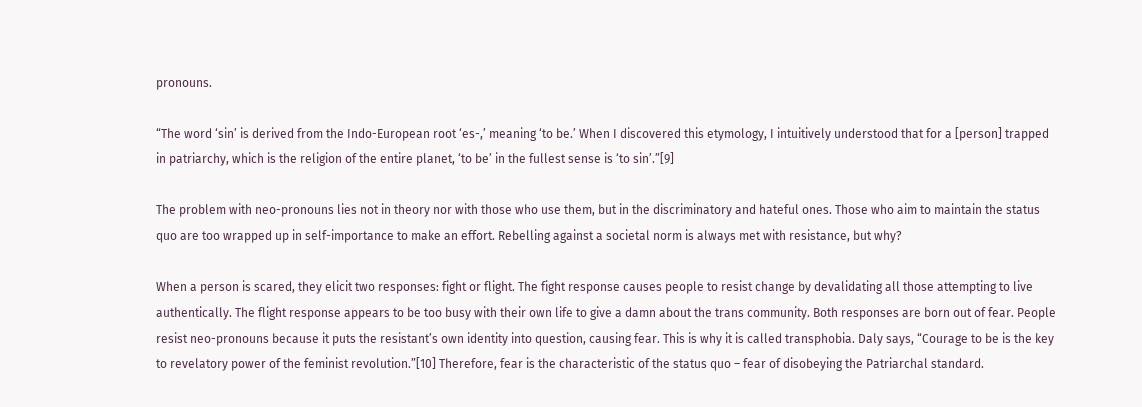pronouns.

“The word ‘sin’ is derived from the Indo-European root ‘es-,’ meaning ‘to be.’ When I discovered this etymology, I intuitively understood that for a [person] trapped in patriarchy, which is the religion of the entire planet, ‘to be’ in the fullest sense is ‘to sin’.”[9]

The problem with neo-pronouns lies not in theory nor with those who use them, but in the discriminatory and hateful ones. Those who aim to maintain the status quo are too wrapped up in self-importance to make an effort. Rebelling against a societal norm is always met with resistance, but why?

When a person is scared, they elicit two responses: fight or flight. The fight response causes people to resist change by devalidating all those attempting to live authentically. The flight response appears to be too busy with their own life to give a damn about the trans community. Both responses are born out of fear. People resist neo-pronouns because it puts the resistant’s own identity into question, causing fear. This is why it is called transphobia. Daly says, “Courage to be is the key to revelatory power of the feminist revolution.”[10] Therefore, fear is the characteristic of the status quo – fear of disobeying the Patriarchal standard.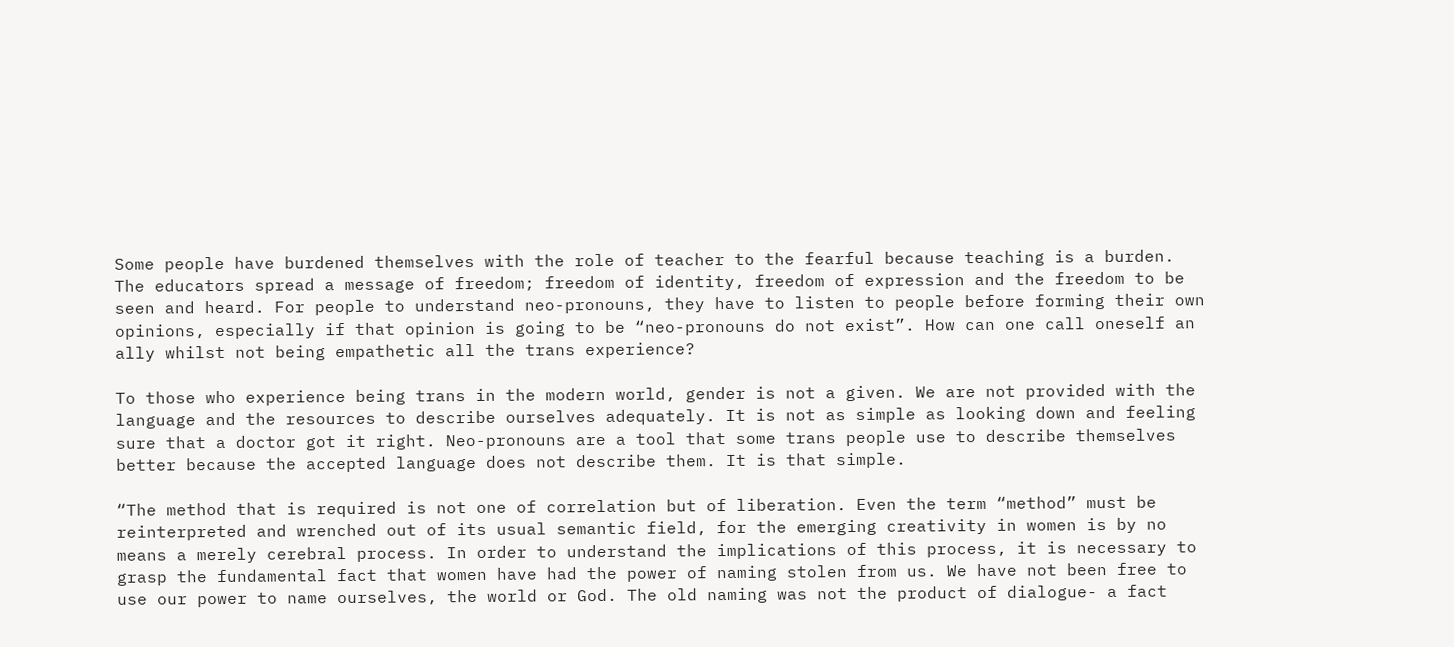Some people have burdened themselves with the role of teacher to the fearful because teaching is a burden. The educators spread a message of freedom; freedom of identity, freedom of expression and the freedom to be seen and heard. For people to understand neo-pronouns, they have to listen to people before forming their own opinions, especially if that opinion is going to be “neo-pronouns do not exist”. How can one call oneself an ally whilst not being empathetic all the trans experience?

To those who experience being trans in the modern world, gender is not a given. We are not provided with the language and the resources to describe ourselves adequately. It is not as simple as looking down and feeling sure that a doctor got it right. Neo-pronouns are a tool that some trans people use to describe themselves better because the accepted language does not describe them. It is that simple.

“The method that is required is not one of correlation but of liberation. Even the term “method” must be reinterpreted and wrenched out of its usual semantic field, for the emerging creativity in women is by no means a merely cerebral process. In order to understand the implications of this process, it is necessary to grasp the fundamental fact that women have had the power of naming stolen from us. We have not been free to use our power to name ourselves, the world or God. The old naming was not the product of dialogue- a fact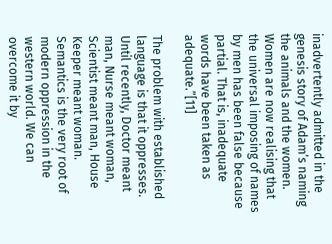inadvertently admitted in the genesis story of Adam’s naming the animals and the women. Women are now realising that the universal imposing of names by men has been false because partial. That is, inadequate words have been taken as adequate.”[11]

The problem with established language is that it oppresses. Until recently, Doctor meant man, Nurse meant woman, Scientist meant man, House Keeper meant woman. Semantics is the very root of modern oppression in the western world. We can overcome it by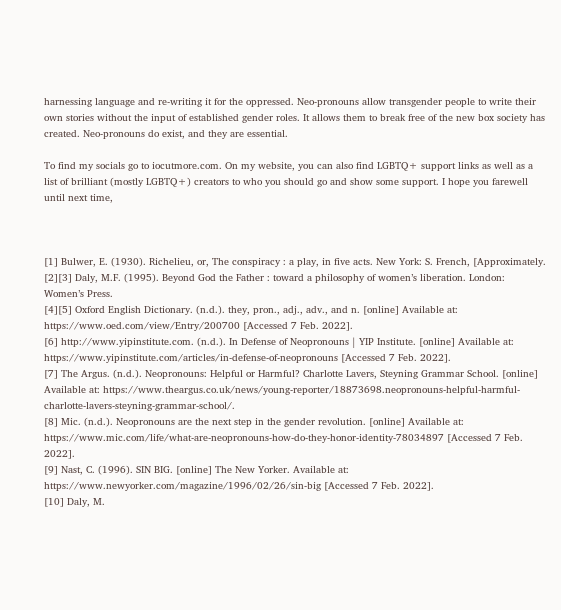harnessing language and re-writing it for the oppressed. Neo-pronouns allow transgender people to write their own stories without the input of established gender roles. It allows them to break free of the new box society has created. Neo-pronouns do exist, and they are essential.

To find my socials go to iocutmore.com. On my website, you can also find LGBTQ+ support links as well as a list of brilliant (mostly LGBTQ+) creators to who you should go and show some support. I hope you farewell until next time,



[1] Bulwer, E. (1930). Richelieu, or, The conspiracy : a play, in five acts. New York: S. French, [Approximately.
[2][3] Daly, M.F. (1995). Beyond God the Father : toward a philosophy of women’s liberation. London: Women’s Press.
[4][5] Oxford English Dictionary. (n.d.). they, pron., adj., adv., and n. [online] Available at: https://www.oed.com/view/Entry/200700 [Accessed 7 Feb. 2022].
[6] http://www.yipinstitute.com. (n.d.). In Defense of Neopronouns | YIP Institute. [online] Available at: https://www.yipinstitute.com/articles/in-defense-of-neopronouns [Accessed 7 Feb. 2022].
[7] The Argus. (n.d.). Neopronouns: Helpful or Harmful? Charlotte Lavers, Steyning Grammar School. [online] Available at: https://www.theargus.co.uk/news/young-reporter/18873698.neopronouns-helpful-harmful-charlotte-lavers-steyning-grammar-school/.
[8] Mic. (n.d.). Neopronouns are the next step in the gender revolution. [online] Available at: https://www.mic.com/life/what-are-neopronouns-how-do-they-honor-identity-78034897 [Accessed 7 Feb. 2022].
[9] Nast, C. (1996). SIN BIG. [online] The New Yorker. Available at: https://www.newyorker.com/magazine/1996/02/26/sin-big [Accessed 7 Feb. 2022].
[10] Daly, M.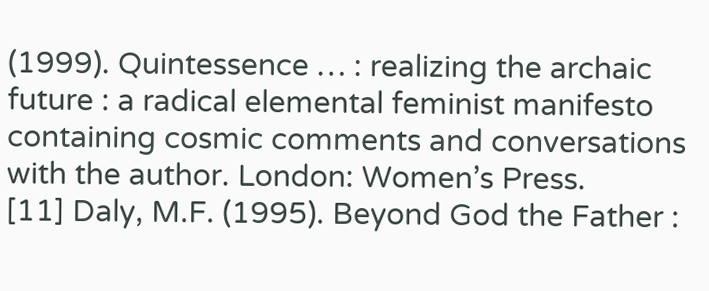(1999). Quintessence … : realizing the archaic future : a radical elemental feminist manifesto containing cosmic comments and conversations with the author. London: Women’s Press.
[11] Daly, M.F. (1995). Beyond God the Father :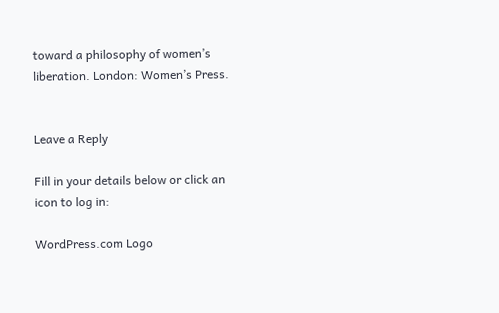toward a philosophy of women’s liberation. London: Women’s Press.


Leave a Reply

Fill in your details below or click an icon to log in:

WordPress.com Logo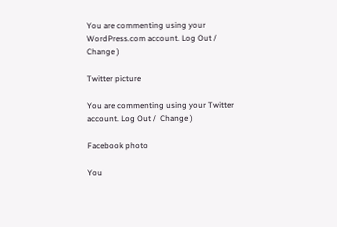You are commenting using your WordPress.com account. Log Out /  Change )

Twitter picture

You are commenting using your Twitter account. Log Out /  Change )

Facebook photo

You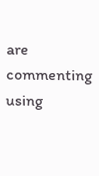are commenting using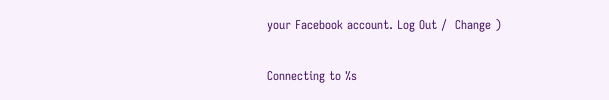your Facebook account. Log Out /  Change )

Connecting to %s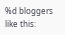%d bloggers like this: